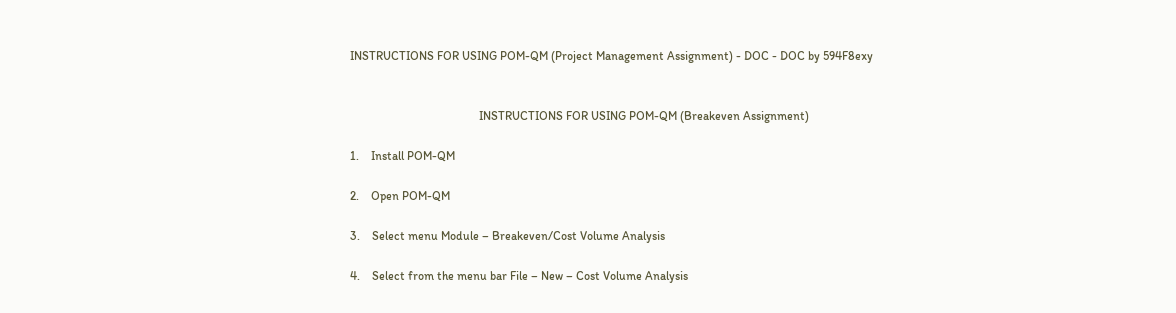INSTRUCTIONS FOR USING POM-QM (Project Management Assignment) - DOC - DOC by 594F8exy


                                           INSTRUCTIONS FOR USING POM-QM (Breakeven Assignment)

1.    Install POM-QM

2.    Open POM-QM

3.    Select menu Module – Breakeven/Cost Volume Analysis

4.    Select from the menu bar File – New – Cost Volume Analysis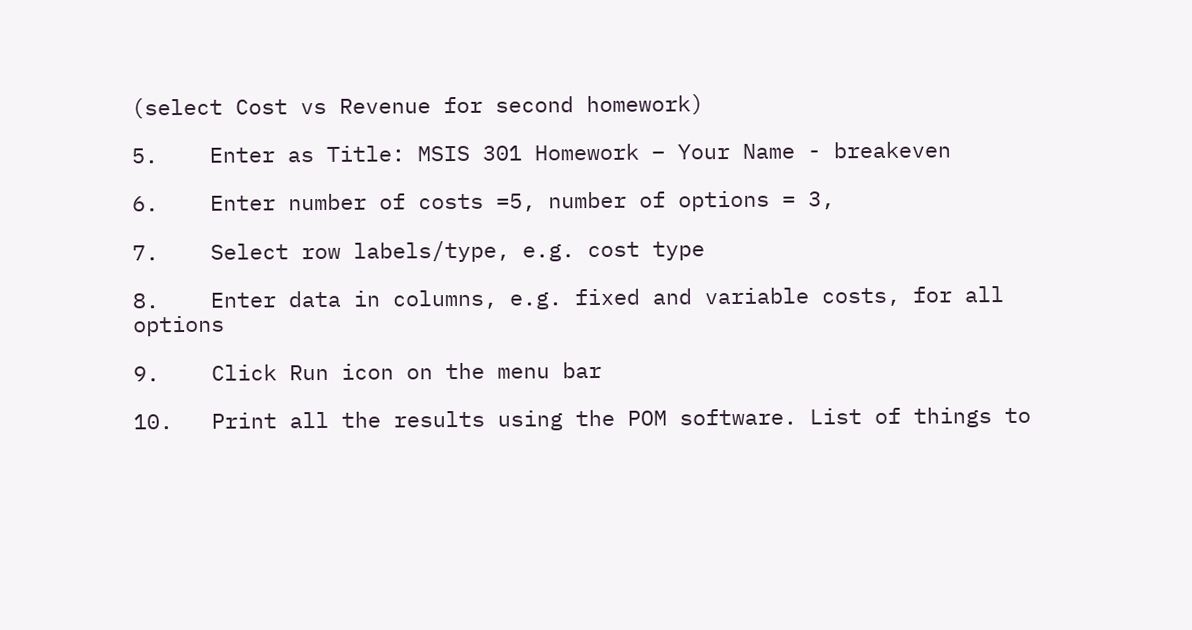(select Cost vs Revenue for second homework)

5.    Enter as Title: MSIS 301 Homework – Your Name - breakeven

6.    Enter number of costs =5, number of options = 3,

7.    Select row labels/type, e.g. cost type

8.    Enter data in columns, e.g. fixed and variable costs, for all options

9.    Click Run icon on the menu bar

10.   Print all the results using the POM software. List of things to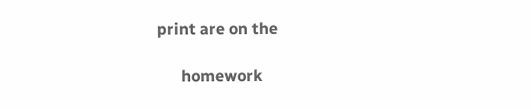print are on the

      homework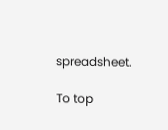spreadsheet.

To top